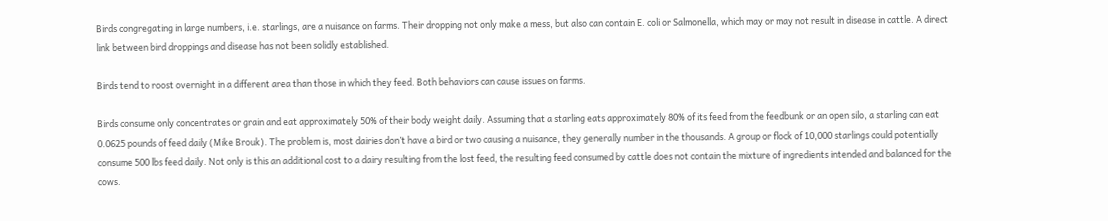Birds congregating in large numbers, i.e. starlings, are a nuisance on farms. Their dropping not only make a mess, but also can contain E. coli or Salmonella, which may or may not result in disease in cattle. A direct link between bird droppings and disease has not been solidly established.

Birds tend to roost overnight in a different area than those in which they feed. Both behaviors can cause issues on farms.

Birds consume only concentrates or grain and eat approximately 50% of their body weight daily. Assuming that a starling eats approximately 80% of its feed from the feedbunk or an open silo, a starling can eat 0.0625 pounds of feed daily (Mike Brouk). The problem is, most dairies don’t have a bird or two causing a nuisance, they generally number in the thousands. A group or flock of 10,000 starlings could potentially consume 500 lbs feed daily. Not only is this an additional cost to a dairy resulting from the lost feed, the resulting feed consumed by cattle does not contain the mixture of ingredients intended and balanced for the cows.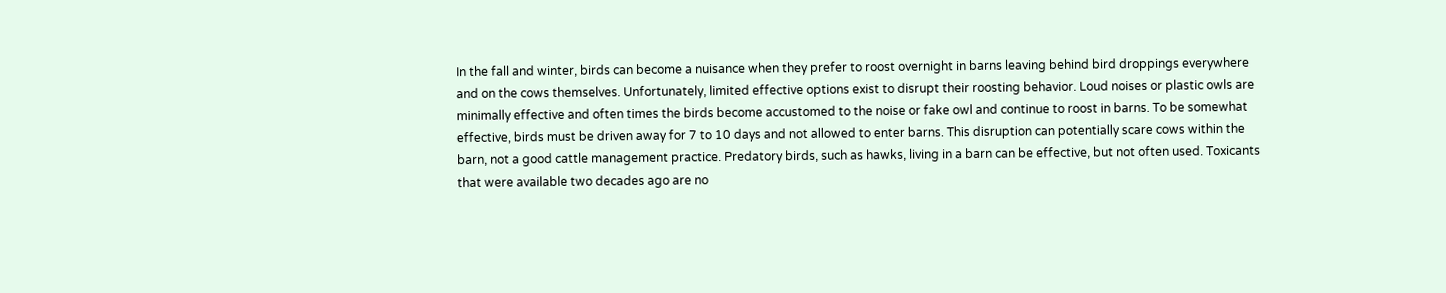In the fall and winter, birds can become a nuisance when they prefer to roost overnight in barns leaving behind bird droppings everywhere and on the cows themselves. Unfortunately, limited effective options exist to disrupt their roosting behavior. Loud noises or plastic owls are minimally effective and often times the birds become accustomed to the noise or fake owl and continue to roost in barns. To be somewhat effective, birds must be driven away for 7 to 10 days and not allowed to enter barns. This disruption can potentially scare cows within the barn, not a good cattle management practice. Predatory birds, such as hawks, living in a barn can be effective, but not often used. Toxicants that were available two decades ago are no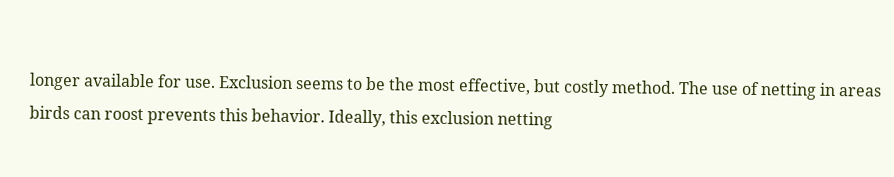longer available for use. Exclusion seems to be the most effective, but costly method. The use of netting in areas birds can roost prevents this behavior. Ideally, this exclusion netting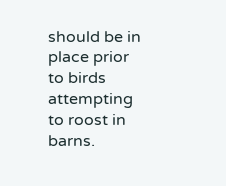should be in place prior to birds attempting to roost in barns.